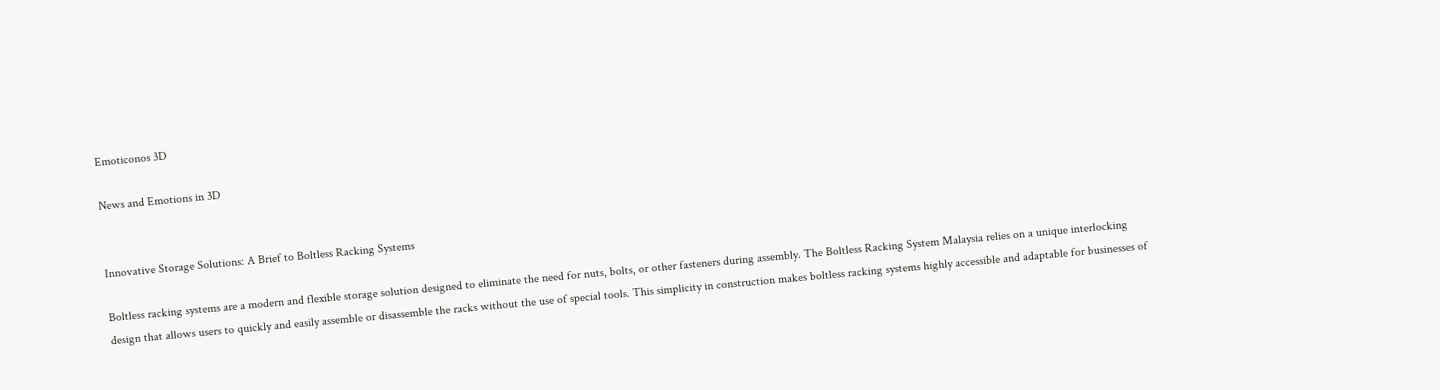Emoticonos 3D

News and Emotions in 3D


Innovative Storage Solutions: A Brief to Boltless Racking Systems

Boltless racking systems are a modern and flexible storage solution designed to eliminate the need for nuts, bolts, or other fasteners during assembly. The Boltless Racking System Malaysia relies on a unique interlocking design that allows users to quickly and easily assemble or disassemble the racks without the use of special tools. This simplicity in construction makes boltless racking systems highly accessible and adaptable for businesses of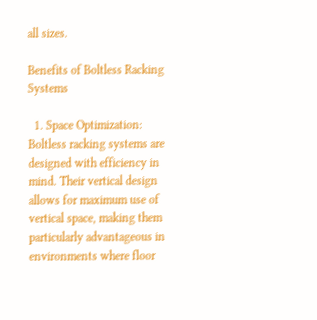all sizes.

Benefits of Boltless Racking Systems

  1. Space Optimization: Boltless racking systems are designed with efficiency in mind. Their vertical design allows for maximum use of vertical space, making them particularly advantageous in environments where floor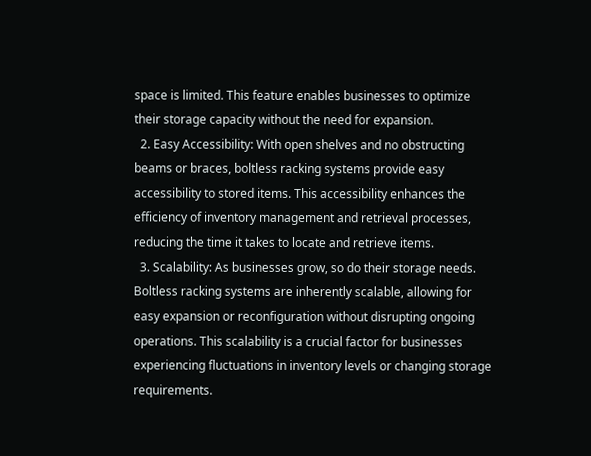space is limited. This feature enables businesses to optimize their storage capacity without the need for expansion.
  2. Easy Accessibility: With open shelves and no obstructing beams or braces, boltless racking systems provide easy accessibility to stored items. This accessibility enhances the efficiency of inventory management and retrieval processes, reducing the time it takes to locate and retrieve items.
  3. Scalability: As businesses grow, so do their storage needs. Boltless racking systems are inherently scalable, allowing for easy expansion or reconfiguration without disrupting ongoing operations. This scalability is a crucial factor for businesses experiencing fluctuations in inventory levels or changing storage requirements.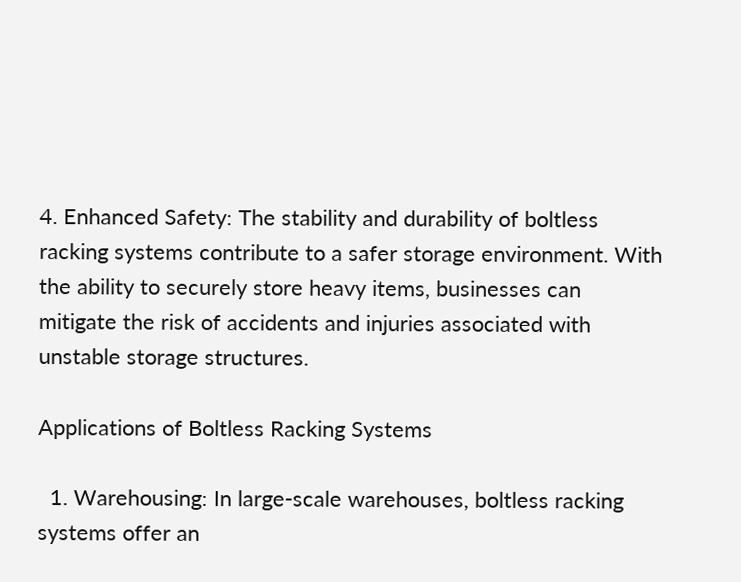4. Enhanced Safety: The stability and durability of boltless racking systems contribute to a safer storage environment. With the ability to securely store heavy items, businesses can mitigate the risk of accidents and injuries associated with unstable storage structures.

Applications of Boltless Racking Systems

  1. Warehousing: In large-scale warehouses, boltless racking systems offer an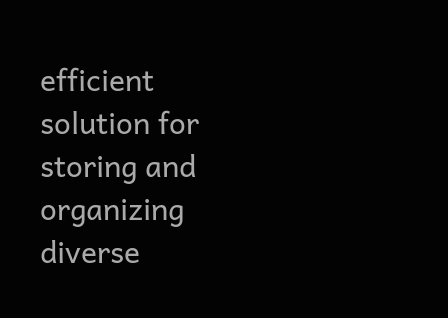efficient solution for storing and organizing diverse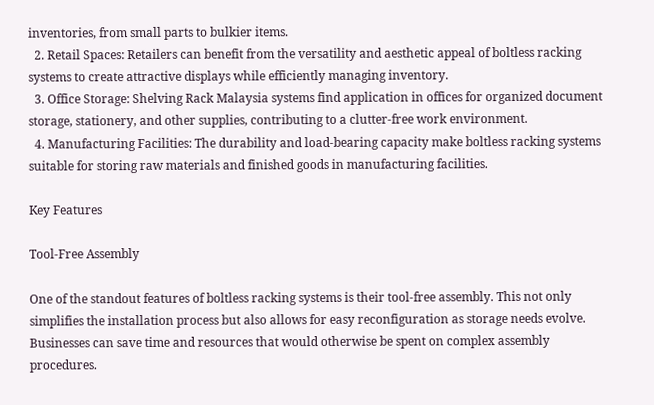inventories, from small parts to bulkier items.
  2. Retail Spaces: Retailers can benefit from the versatility and aesthetic appeal of boltless racking systems to create attractive displays while efficiently managing inventory.
  3. Office Storage: Shelving Rack Malaysia systems find application in offices for organized document storage, stationery, and other supplies, contributing to a clutter-free work environment.
  4. Manufacturing Facilities: The durability and load-bearing capacity make boltless racking systems suitable for storing raw materials and finished goods in manufacturing facilities.

Key Features

Tool-Free Assembly

One of the standout features of boltless racking systems is their tool-free assembly. This not only simplifies the installation process but also allows for easy reconfiguration as storage needs evolve. Businesses can save time and resources that would otherwise be spent on complex assembly procedures.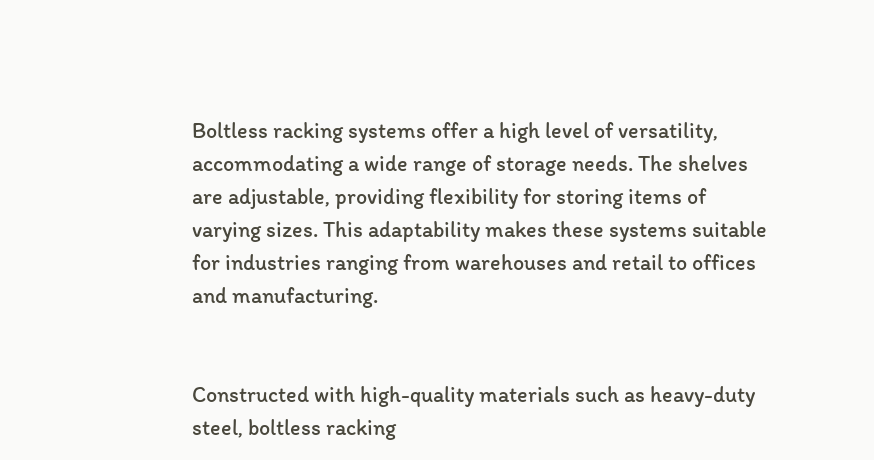Boltless racking systems offer a high level of versatility, accommodating a wide range of storage needs. The shelves are adjustable, providing flexibility for storing items of varying sizes. This adaptability makes these systems suitable for industries ranging from warehouses and retail to offices and manufacturing.


Constructed with high-quality materials such as heavy-duty steel, boltless racking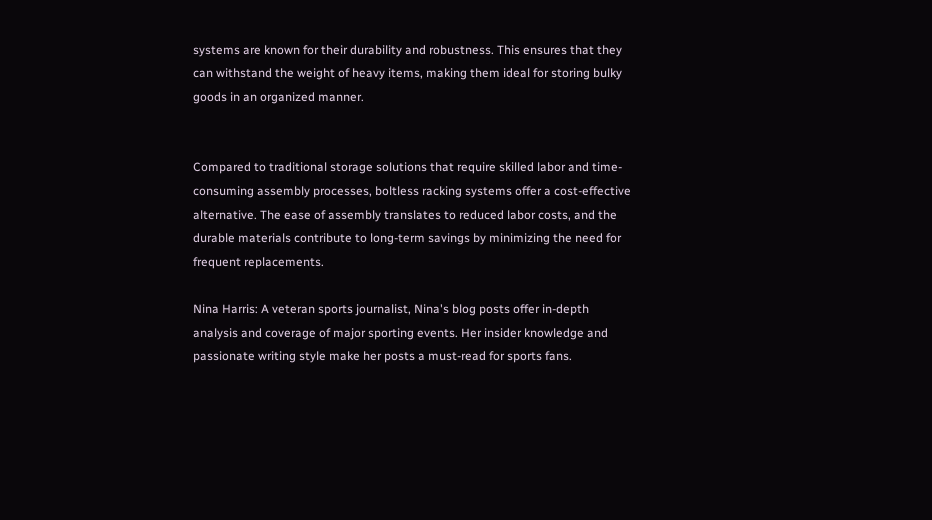systems are known for their durability and robustness. This ensures that they can withstand the weight of heavy items, making them ideal for storing bulky goods in an organized manner.


Compared to traditional storage solutions that require skilled labor and time-consuming assembly processes, boltless racking systems offer a cost-effective alternative. The ease of assembly translates to reduced labor costs, and the durable materials contribute to long-term savings by minimizing the need for frequent replacements.

Nina Harris: A veteran sports journalist, Nina's blog posts offer in-depth analysis and coverage of major sporting events. Her insider knowledge and passionate writing style make her posts a must-read for sports fans.